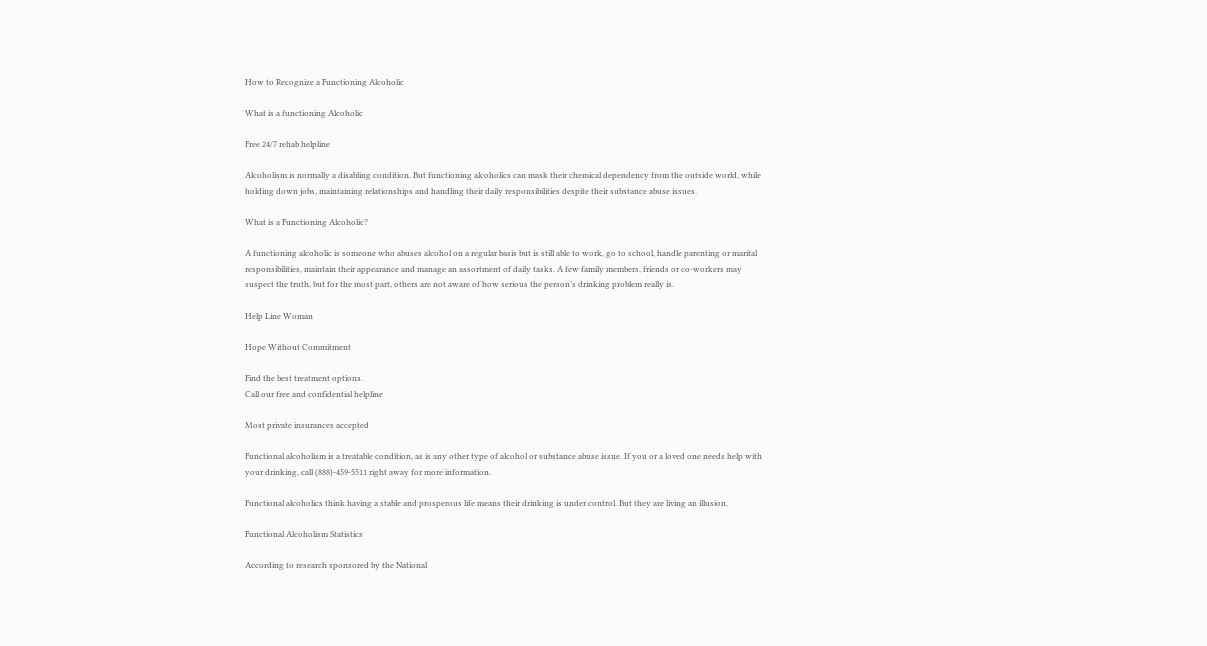How to Recognize a Functioning Alcoholic

What is a functioning Alcoholic

Free 24/7 rehab helpline

Alcoholism is normally a disabling condition. But functioning alcoholics can mask their chemical dependency from the outside world, while holding down jobs, maintaining relationships and handling their daily responsibilities despite their substance abuse issues.

What is a Functioning Alcoholic?

A functioning alcoholic is someone who abuses alcohol on a regular basis but is still able to work, go to school, handle parenting or marital responsibilities, maintain their appearance and manage an assortment of daily tasks. A few family members, friends or co-workers may suspect the truth, but for the most part, others are not aware of how serious the person’s drinking problem really is.

Help Line Woman

Hope Without Commitment

Find the best treatment options.
Call our free and confidential helpline

Most private insurances accepted

Functional alcoholism is a treatable condition, as is any other type of alcohol or substance abuse issue. If you or a loved one needs help with your drinking, call (888)-459-5511 right away for more information.

Functional alcoholics think having a stable and prosperous life means their drinking is under control. But they are living an illusion.

Functional Alcoholism Statistics

According to research sponsored by the National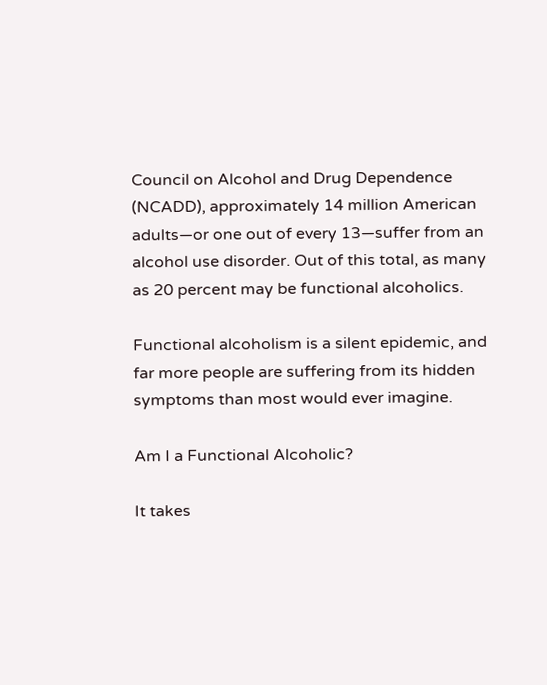Council on Alcohol and Drug Dependence (NCADD), approximately 14 million American adults—or one out of every 13—suffer from an alcohol use disorder. Out of this total, as many as 20 percent may be functional alcoholics.

Functional alcoholism is a silent epidemic, and far more people are suffering from its hidden symptoms than most would ever imagine.

Am I a Functional Alcoholic?

It takes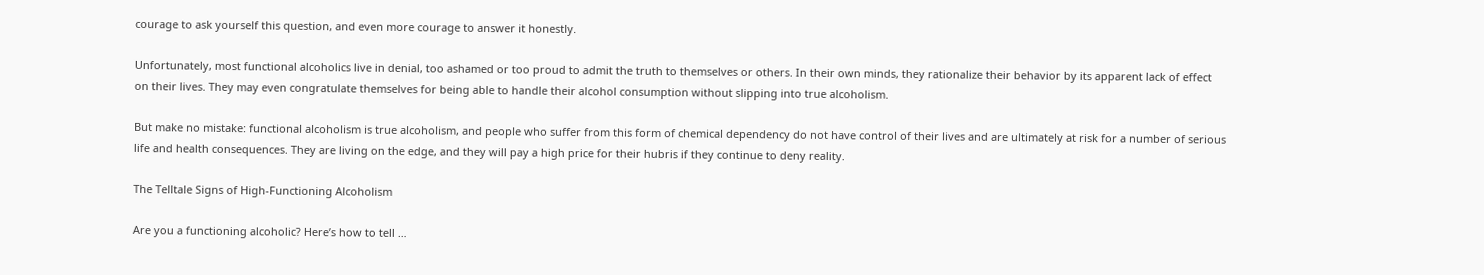courage to ask yourself this question, and even more courage to answer it honestly.

Unfortunately, most functional alcoholics live in denial, too ashamed or too proud to admit the truth to themselves or others. In their own minds, they rationalize their behavior by its apparent lack of effect on their lives. They may even congratulate themselves for being able to handle their alcohol consumption without slipping into true alcoholism.

But make no mistake: functional alcoholism is true alcoholism, and people who suffer from this form of chemical dependency do not have control of their lives and are ultimately at risk for a number of serious life and health consequences. They are living on the edge, and they will pay a high price for their hubris if they continue to deny reality.

The Telltale Signs of High-Functioning Alcoholism

Are you a functioning alcoholic? Here’s how to tell …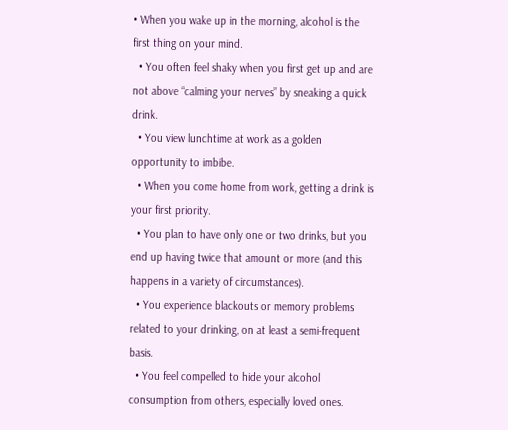• When you wake up in the morning, alcohol is the first thing on your mind.
  • You often feel shaky when you first get up and are not above “calming your nerves” by sneaking a quick drink.
  • You view lunchtime at work as a golden opportunity to imbibe.
  • When you come home from work, getting a drink is your first priority.
  • You plan to have only one or two drinks, but you end up having twice that amount or more (and this happens in a variety of circumstances).
  • You experience blackouts or memory problems related to your drinking, on at least a semi-frequent basis.
  • You feel compelled to hide your alcohol consumption from others, especially loved ones.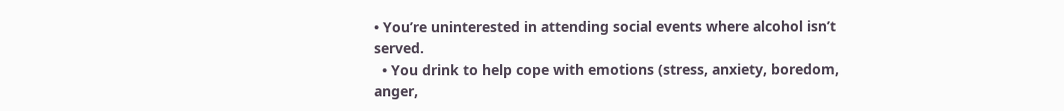• You’re uninterested in attending social events where alcohol isn’t served.
  • You drink to help cope with emotions (stress, anxiety, boredom, anger,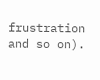frustration and so on).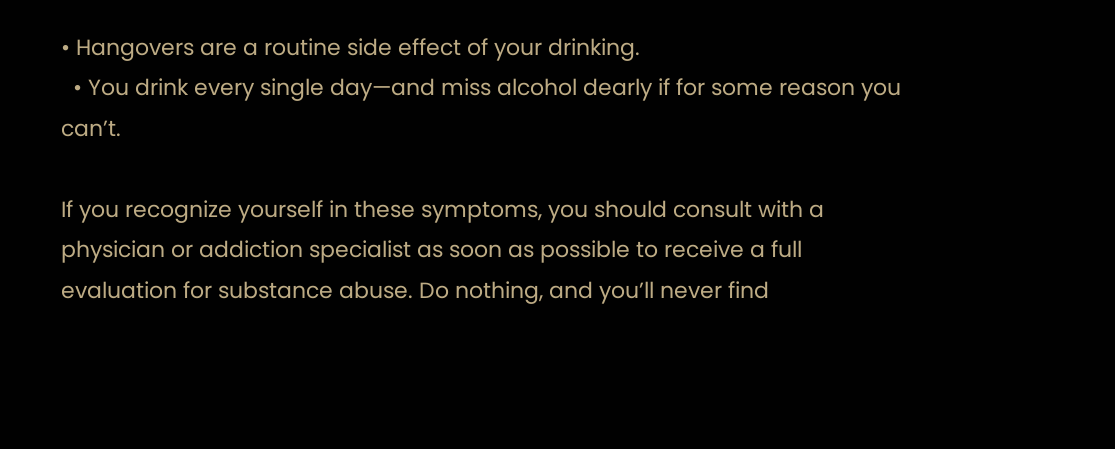• Hangovers are a routine side effect of your drinking.
  • You drink every single day—and miss alcohol dearly if for some reason you can’t.

If you recognize yourself in these symptoms, you should consult with a physician or addiction specialist as soon as possible to receive a full evaluation for substance abuse. Do nothing, and you’ll never find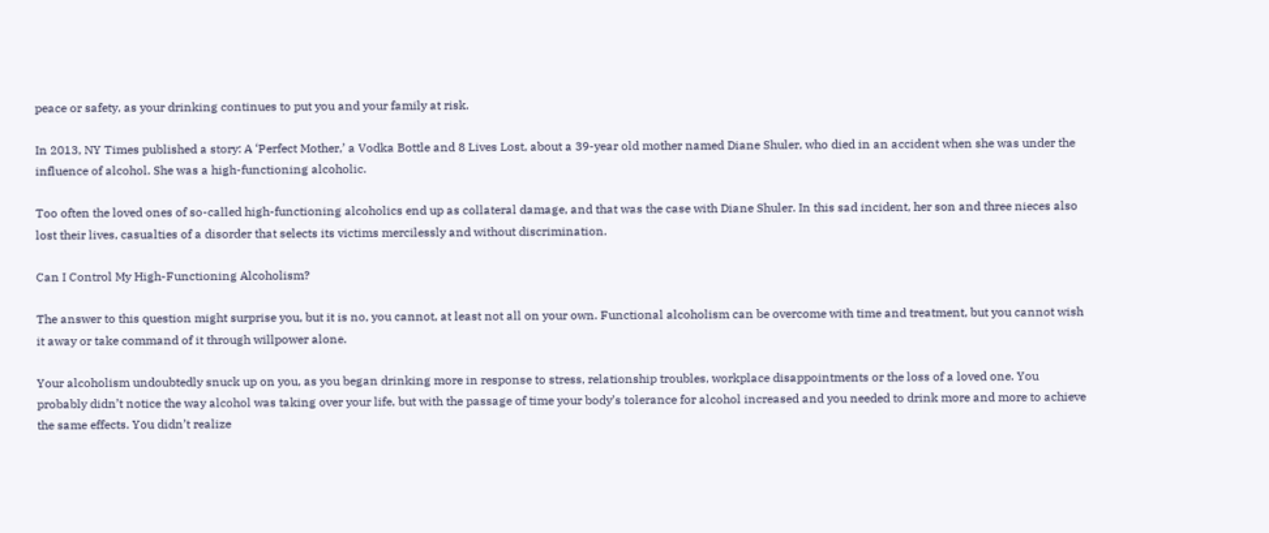peace or safety, as your drinking continues to put you and your family at risk.

In 2013, NY Times published a story: A ‘Perfect Mother,’ a Vodka Bottle and 8 Lives Lost, about a 39-year old mother named Diane Shuler, who died in an accident when she was under the influence of alcohol. She was a high-functioning alcoholic.

Too often the loved ones of so-called high-functioning alcoholics end up as collateral damage, and that was the case with Diane Shuler. In this sad incident, her son and three nieces also lost their lives, casualties of a disorder that selects its victims mercilessly and without discrimination.

Can I Control My High-Functioning Alcoholism?

The answer to this question might surprise you, but it is no, you cannot, at least not all on your own. Functional alcoholism can be overcome with time and treatment, but you cannot wish it away or take command of it through willpower alone.

Your alcoholism undoubtedly snuck up on you, as you began drinking more in response to stress, relationship troubles, workplace disappointments or the loss of a loved one. You probably didn’t notice the way alcohol was taking over your life, but with the passage of time your body’s tolerance for alcohol increased and you needed to drink more and more to achieve the same effects. You didn’t realize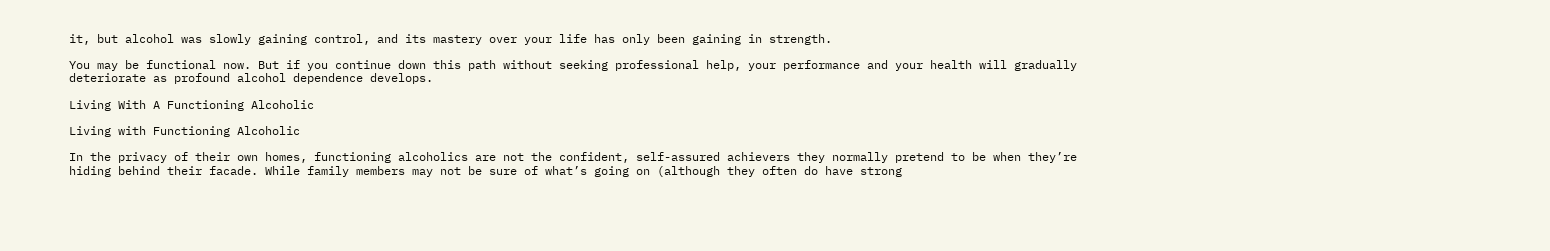it, but alcohol was slowly gaining control, and its mastery over your life has only been gaining in strength.

You may be functional now. But if you continue down this path without seeking professional help, your performance and your health will gradually deteriorate as profound alcohol dependence develops.

Living With A Functioning Alcoholic

Living with Functioning Alcoholic

In the privacy of their own homes, functioning alcoholics are not the confident, self-assured achievers they normally pretend to be when they’re hiding behind their facade. While family members may not be sure of what’s going on (although they often do have strong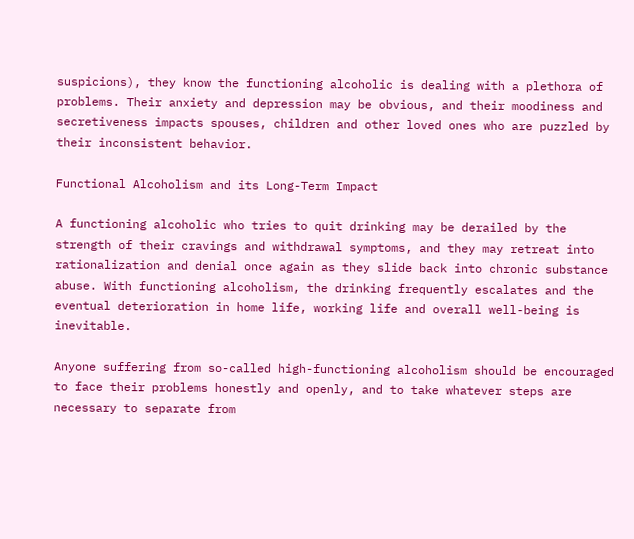suspicions), they know the functioning alcoholic is dealing with a plethora of problems. Their anxiety and depression may be obvious, and their moodiness and secretiveness impacts spouses, children and other loved ones who are puzzled by their inconsistent behavior.

Functional Alcoholism and its Long-Term Impact

A functioning alcoholic who tries to quit drinking may be derailed by the strength of their cravings and withdrawal symptoms, and they may retreat into rationalization and denial once again as they slide back into chronic substance abuse. With functioning alcoholism, the drinking frequently escalates and the eventual deterioration in home life, working life and overall well-being is inevitable.

Anyone suffering from so-called high-functioning alcoholism should be encouraged to face their problems honestly and openly, and to take whatever steps are necessary to separate from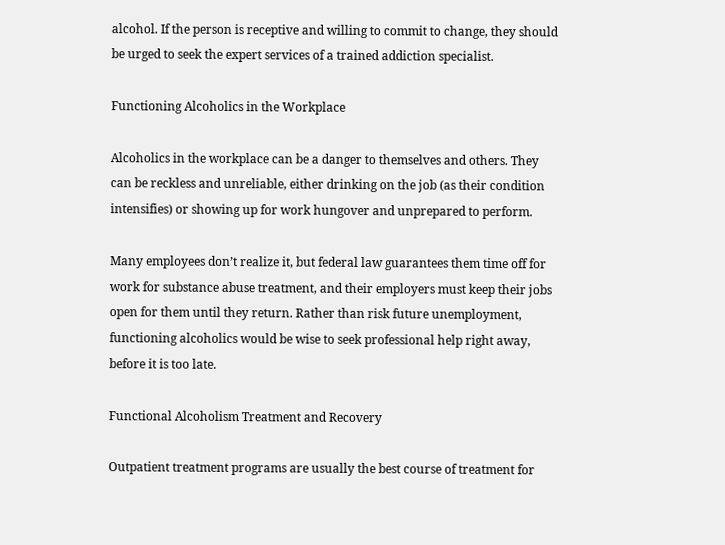alcohol. If the person is receptive and willing to commit to change, they should be urged to seek the expert services of a trained addiction specialist.

Functioning Alcoholics in the Workplace

Alcoholics in the workplace can be a danger to themselves and others. They can be reckless and unreliable, either drinking on the job (as their condition intensifies) or showing up for work hungover and unprepared to perform.

Many employees don’t realize it, but federal law guarantees them time off for work for substance abuse treatment, and their employers must keep their jobs open for them until they return. Rather than risk future unemployment, functioning alcoholics would be wise to seek professional help right away, before it is too late.

Functional Alcoholism Treatment and Recovery

Outpatient treatment programs are usually the best course of treatment for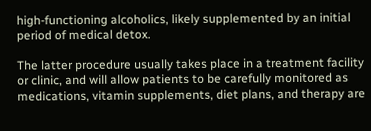high-functioning alcoholics, likely supplemented by an initial period of medical detox.

The latter procedure usually takes place in a treatment facility or clinic, and will allow patients to be carefully monitored as medications, vitamin supplements, diet plans, and therapy are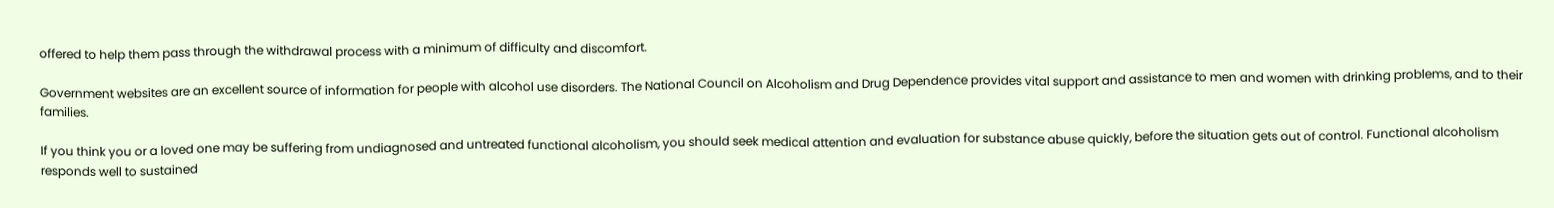offered to help them pass through the withdrawal process with a minimum of difficulty and discomfort.

Government websites are an excellent source of information for people with alcohol use disorders. The National Council on Alcoholism and Drug Dependence provides vital support and assistance to men and women with drinking problems, and to their families.

If you think you or a loved one may be suffering from undiagnosed and untreated functional alcoholism, you should seek medical attention and evaluation for substance abuse quickly, before the situation gets out of control. Functional alcoholism responds well to sustained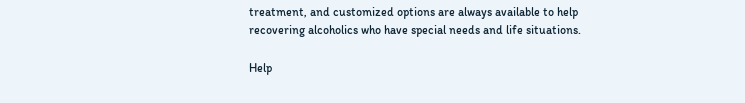treatment, and customized options are always available to help recovering alcoholics who have special needs and life situations.

Help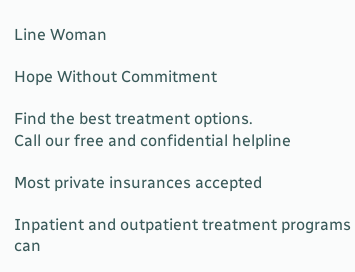Line Woman

Hope Without Commitment

Find the best treatment options.
Call our free and confidential helpline

Most private insurances accepted

Inpatient and outpatient treatment programs can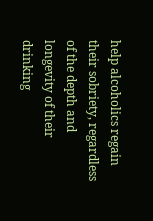help alcoholics regain their sobriety, regardless of the depth and longevity of their drinking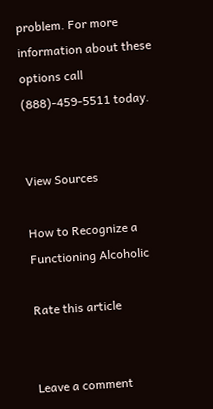problem. For more information about these options call (888)-459-5511 today.


View Sources

How to Recognize a Functioning Alcoholic

Rate this article


Leave a comment